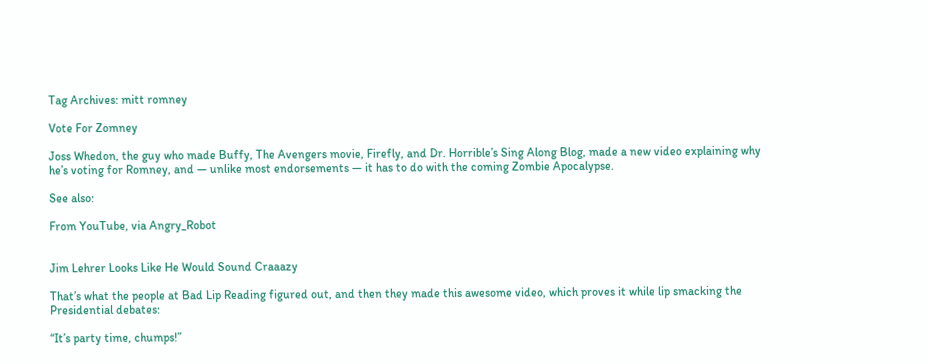Tag Archives: mitt romney

Vote For Zomney

Joss Whedon, the guy who made Buffy, The Avengers movie, Firefly, and Dr. Horrible’s Sing Along Blog, made a new video explaining why he’s voting for Romney, and — unlike most endorsements — it has to do with the coming Zombie Apocalypse.

See also:

From YouTube, via Angry_Robot


Jim Lehrer Looks Like He Would Sound Craaazy

That’s what the people at Bad Lip Reading figured out, and then they made this awesome video, which proves it while lip smacking the Presidential debates:

“It’s party time, chumps!”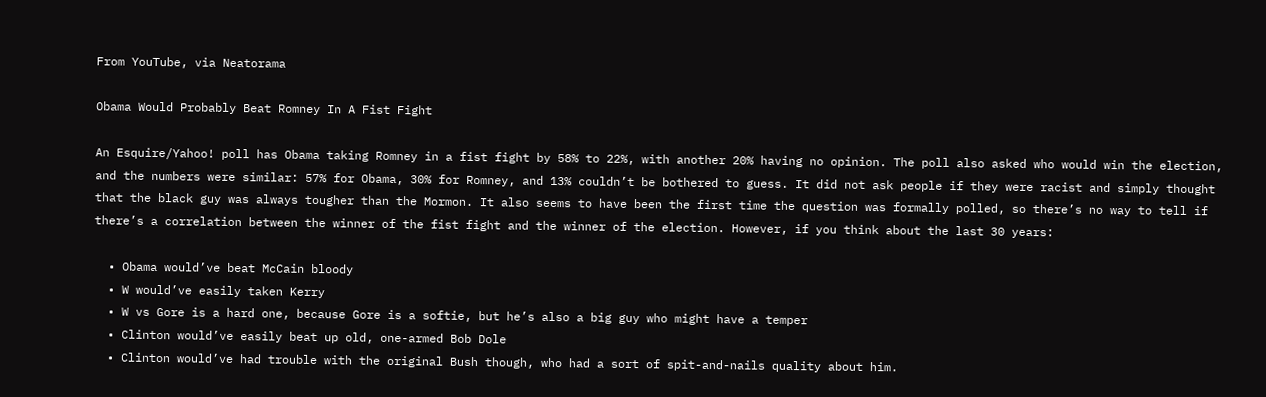From YouTube, via Neatorama

Obama Would Probably Beat Romney In A Fist Fight

An Esquire/Yahoo! poll has Obama taking Romney in a fist fight by 58% to 22%, with another 20% having no opinion. The poll also asked who would win the election, and the numbers were similar: 57% for Obama, 30% for Romney, and 13% couldn’t be bothered to guess. It did not ask people if they were racist and simply thought that the black guy was always tougher than the Mormon. It also seems to have been the first time the question was formally polled, so there’s no way to tell if there’s a correlation between the winner of the fist fight and the winner of the election. However, if you think about the last 30 years:

  • Obama would’ve beat McCain bloody
  • W would’ve easily taken Kerry
  • W vs Gore is a hard one, because Gore is a softie, but he’s also a big guy who might have a temper
  • Clinton would’ve easily beat up old, one-armed Bob Dole
  • Clinton would’ve had trouble with the original Bush though, who had a sort of spit-and-nails quality about him.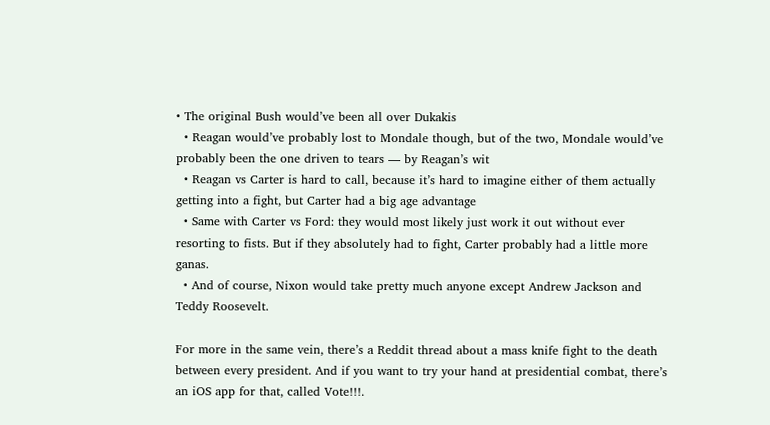• The original Bush would’ve been all over Dukakis
  • Reagan would’ve probably lost to Mondale though, but of the two, Mondale would’ve probably been the one driven to tears — by Reagan’s wit
  • Reagan vs Carter is hard to call, because it’s hard to imagine either of them actually getting into a fight, but Carter had a big age advantage
  • Same with Carter vs Ford: they would most likely just work it out without ever resorting to fists. But if they absolutely had to fight, Carter probably had a little more ganas.
  • And of course, Nixon would take pretty much anyone except Andrew Jackson and Teddy Roosevelt.

For more in the same vein, there’s a Reddit thread about a mass knife fight to the death between every president. And if you want to try your hand at presidential combat, there’s an iOS app for that, called Vote!!!.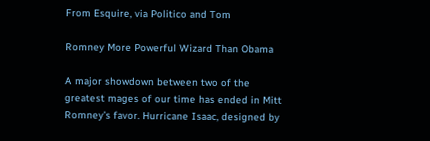From Esquire, via Politico and Tom

Romney More Powerful Wizard Than Obama

A major showdown between two of the greatest mages of our time has ended in Mitt Romney’s favor. Hurricane Isaac, designed by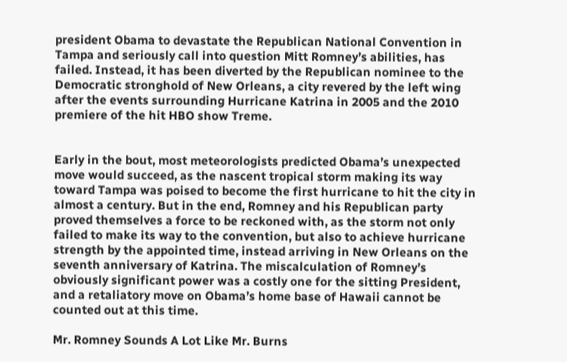president Obama to devastate the Republican National Convention in Tampa and seriously call into question Mitt Romney’s abilities, has failed. Instead, it has been diverted by the Republican nominee to the Democratic stronghold of New Orleans, a city revered by the left wing after the events surrounding Hurricane Katrina in 2005 and the 2010 premiere of the hit HBO show Treme.


Early in the bout, most meteorologists predicted Obama’s unexpected move would succeed, as the nascent tropical storm making its way toward Tampa was poised to become the first hurricane to hit the city in almost a century. But in the end, Romney and his Republican party proved themselves a force to be reckoned with, as the storm not only failed to make its way to the convention, but also to achieve hurricane strength by the appointed time, instead arriving in New Orleans on the seventh anniversary of Katrina. The miscalculation of Romney’s obviously significant power was a costly one for the sitting President, and a retaliatory move on Obama’s home base of Hawaii cannot be counted out at this time.

Mr. Romney Sounds A Lot Like Mr. Burns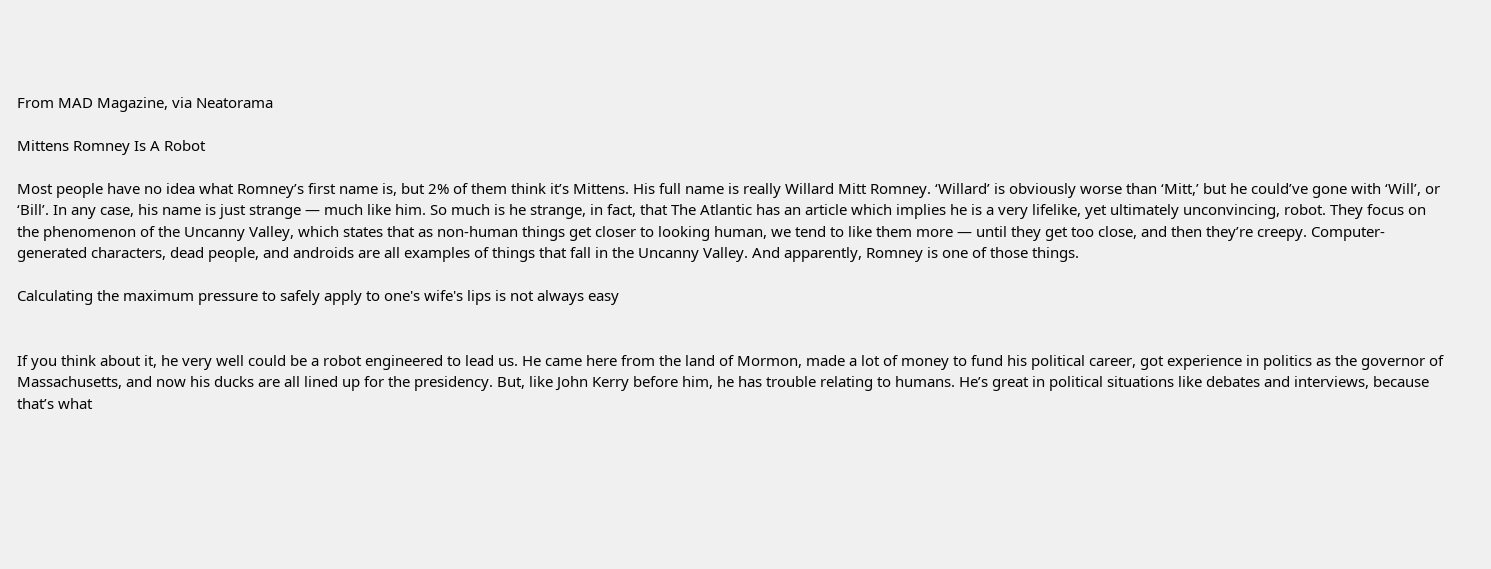From MAD Magazine, via Neatorama

Mittens Romney Is A Robot

Most people have no idea what Romney’s first name is, but 2% of them think it’s Mittens. His full name is really Willard Mitt Romney. ‘Willard’ is obviously worse than ‘Mitt,’ but he could’ve gone with ‘Will’, or ‘Bill’. In any case, his name is just strange — much like him. So much is he strange, in fact, that The Atlantic has an article which implies he is a very lifelike, yet ultimately unconvincing, robot. They focus on the phenomenon of the Uncanny Valley, which states that as non-human things get closer to looking human, we tend to like them more — until they get too close, and then they’re creepy. Computer-generated characters, dead people, and androids are all examples of things that fall in the Uncanny Valley. And apparently, Romney is one of those things.

Calculating the maximum pressure to safely apply to one's wife's lips is not always easy


If you think about it, he very well could be a robot engineered to lead us. He came here from the land of Mormon, made a lot of money to fund his political career, got experience in politics as the governor of Massachusetts, and now his ducks are all lined up for the presidency. But, like John Kerry before him, he has trouble relating to humans. He’s great in political situations like debates and interviews, because that’s what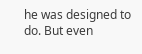he was designed to do. But even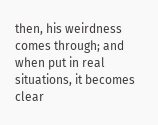then, his weirdness comes through; and when put in real situations, it becomes clear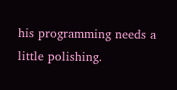his programming needs a little polishing.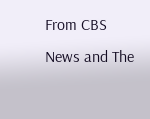From CBS News and The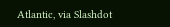Atlantic, via Slashdot